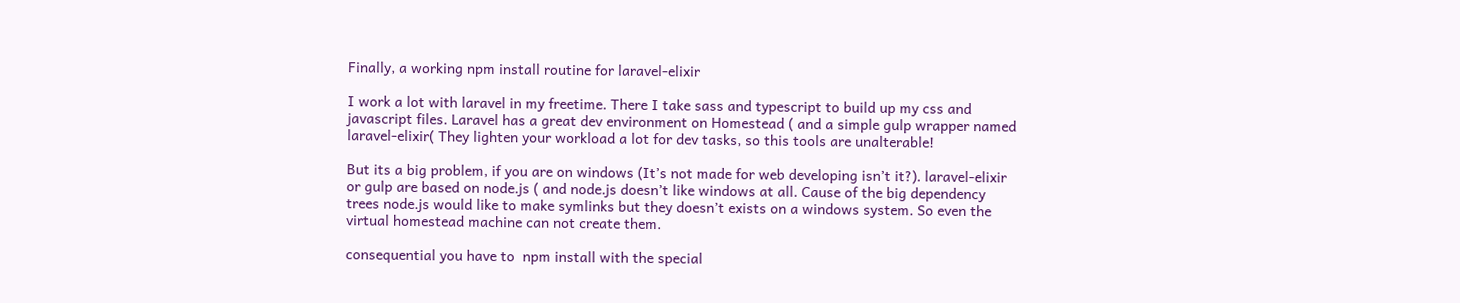Finally, a working npm install routine for laravel-elixir

I work a lot with laravel in my freetime. There I take sass and typescript to build up my css and javascript files. Laravel has a great dev environment on Homestead ( and a simple gulp wrapper named laravel-elixir( They lighten your workload a lot for dev tasks, so this tools are unalterable!

But its a big problem, if you are on windows (It’s not made for web developing isn’t it?). laravel-elixir or gulp are based on node.js ( and node.js doesn’t like windows at all. Cause of the big dependency trees node.js would like to make symlinks but they doesn’t exists on a windows system. So even the virtual homestead machine can not create them.

consequential you have to  npm install with the special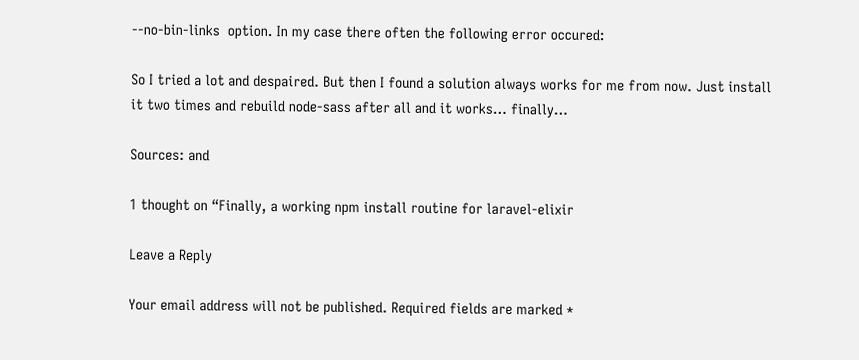--no-bin-links  option. In my case there often the following error occured:

So I tried a lot and despaired. But then I found a solution always works for me from now. Just install it two times and rebuild node-sass after all and it works… finally…

Sources: and

1 thought on “Finally, a working npm install routine for laravel-elixir

Leave a Reply

Your email address will not be published. Required fields are marked *